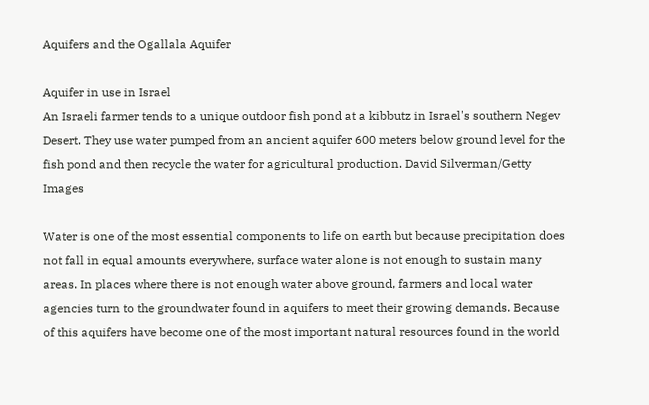Aquifers and the Ogallala Aquifer

Aquifer in use in Israel
An Israeli farmer tends to a unique outdoor fish pond at a kibbutz in Israel's southern Negev Desert. They use water pumped from an ancient aquifer 600 meters below ground level for the fish pond and then recycle the water for agricultural production. David Silverman/Getty Images

Water is one of the most essential components to life on earth but because precipitation does not fall in equal amounts everywhere, surface water alone is not enough to sustain many areas. In places where there is not enough water above ground, farmers and local water agencies turn to the groundwater found in aquifers to meet their growing demands. Because of this aquifers have become one of the most important natural resources found in the world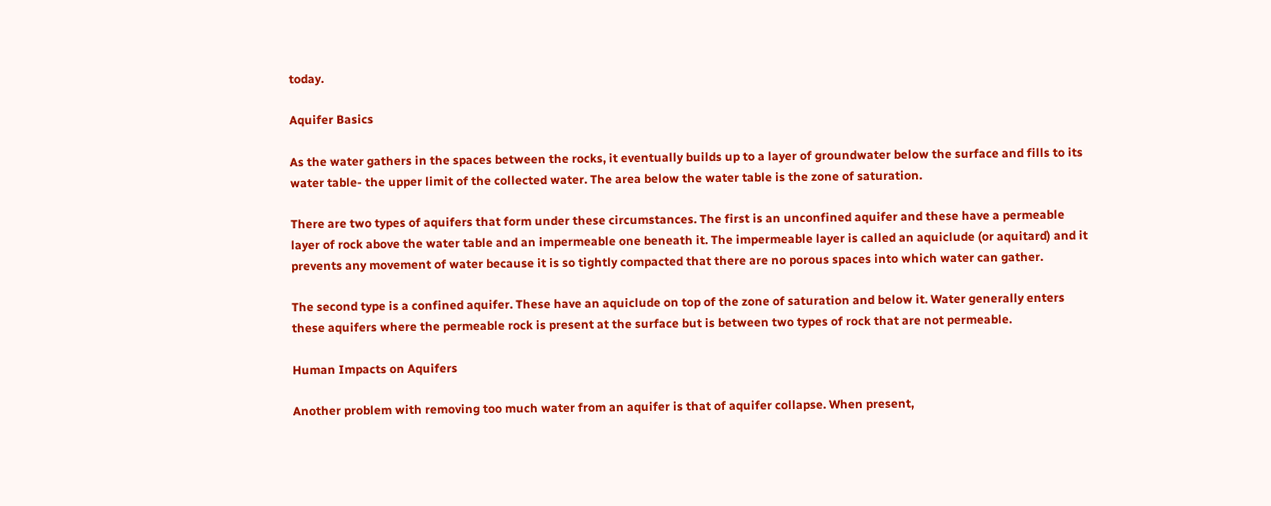today.

Aquifer Basics

As the water gathers in the spaces between the rocks, it eventually builds up to a layer of groundwater below the surface and fills to its water table- the upper limit of the collected water. The area below the water table is the zone of saturation.

There are two types of aquifers that form under these circumstances. The first is an unconfined aquifer and these have a permeable layer of rock above the water table and an impermeable one beneath it. The impermeable layer is called an aquiclude (or aquitard) and it prevents any movement of water because it is so tightly compacted that there are no porous spaces into which water can gather.

The second type is a confined aquifer. These have an aquiclude on top of the zone of saturation and below it. Water generally enters these aquifers where the permeable rock is present at the surface but is between two types of rock that are not permeable.

Human Impacts on Aquifers

Another problem with removing too much water from an aquifer is that of aquifer collapse. When present,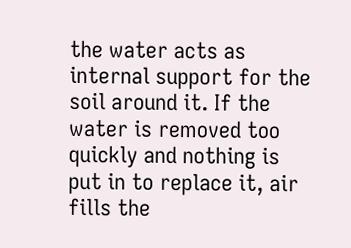the water acts as internal support for the soil around it. If the water is removed too quickly and nothing is put in to replace it, air fills the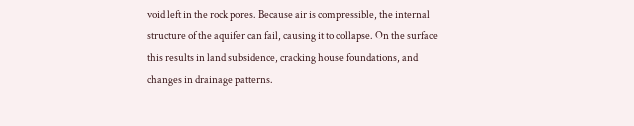void left in the rock pores. Because air is compressible, the internal structure of the aquifer can fail, causing it to collapse. On the surface this results in land subsidence, cracking house foundations, and changes in drainage patterns.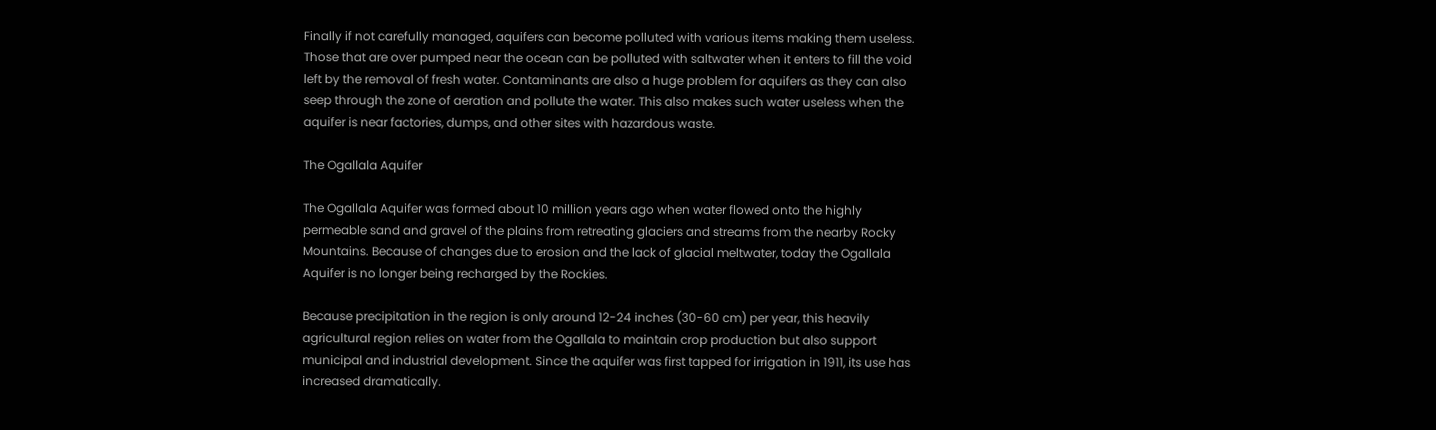Finally if not carefully managed, aquifers can become polluted with various items making them useless. Those that are over pumped near the ocean can be polluted with saltwater when it enters to fill the void left by the removal of fresh water. Contaminants are also a huge problem for aquifers as they can also seep through the zone of aeration and pollute the water. This also makes such water useless when the aquifer is near factories, dumps, and other sites with hazardous waste.

The Ogallala Aquifer

The Ogallala Aquifer was formed about 10 million years ago when water flowed onto the highly permeable sand and gravel of the plains from retreating glaciers and streams from the nearby Rocky Mountains. Because of changes due to erosion and the lack of glacial meltwater, today the Ogallala Aquifer is no longer being recharged by the Rockies.

Because precipitation in the region is only around 12-24 inches (30-60 cm) per year, this heavily agricultural region relies on water from the Ogallala to maintain crop production but also support municipal and industrial development. Since the aquifer was first tapped for irrigation in 1911, its use has increased dramatically.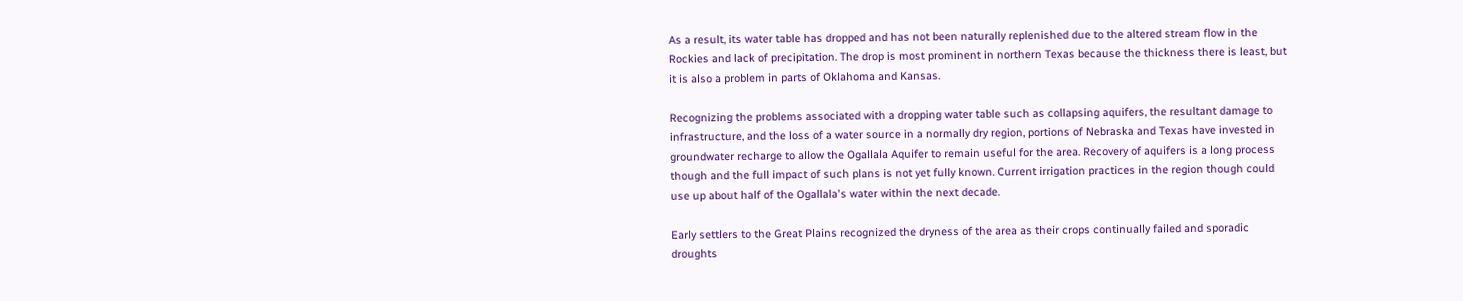As a result, its water table has dropped and has not been naturally replenished due to the altered stream flow in the Rockies and lack of precipitation. The drop is most prominent in northern Texas because the thickness there is least, but it is also a problem in parts of Oklahoma and Kansas.

Recognizing the problems associated with a dropping water table such as collapsing aquifers, the resultant damage to infrastructure, and the loss of a water source in a normally dry region, portions of Nebraska and Texas have invested in groundwater recharge to allow the Ogallala Aquifer to remain useful for the area. Recovery of aquifers is a long process though and the full impact of such plans is not yet fully known. Current irrigation practices in the region though could use up about half of the Ogallala's water within the next decade.

Early settlers to the Great Plains recognized the dryness of the area as their crops continually failed and sporadic droughts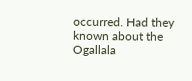occurred. Had they known about the Ogallala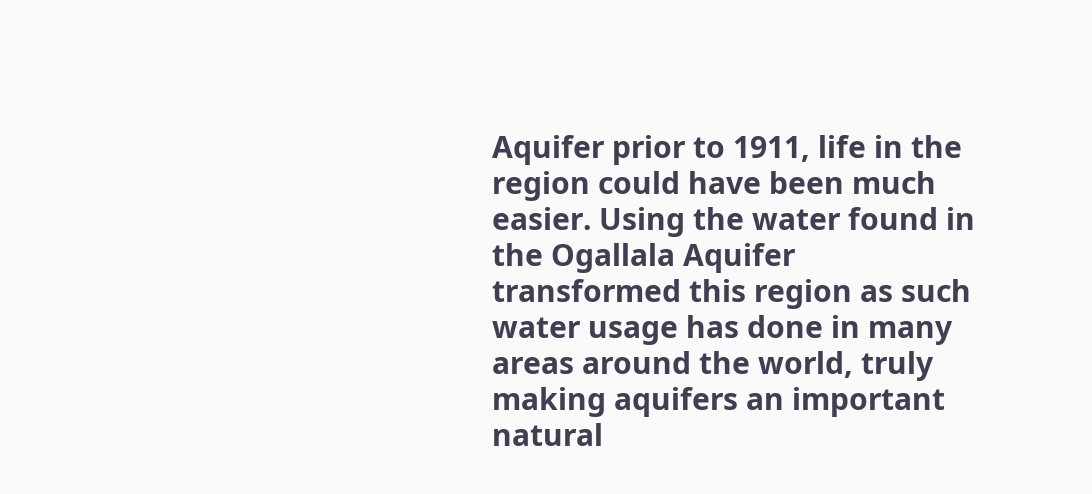Aquifer prior to 1911, life in the region could have been much easier. Using the water found in the Ogallala Aquifer transformed this region as such water usage has done in many areas around the world, truly making aquifers an important natural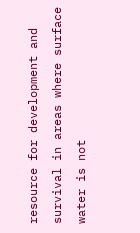resource for development and survival in areas where surface water is not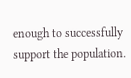enough to successfully support the population.